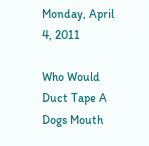Monday, April 4, 2011

Who Would Duct Tape A Dogs Mouth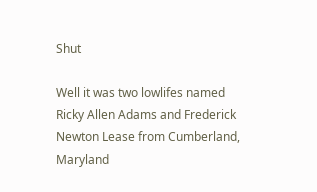Shut

Well it was two lowlifes named Ricky Allen Adams and Frederick Newton Lease from Cumberland, Maryland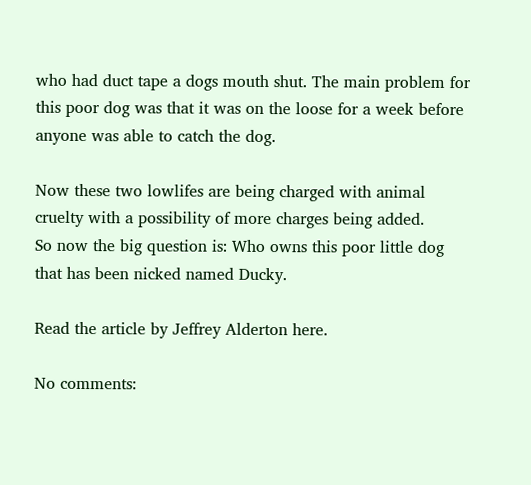who had duct tape a dogs mouth shut. The main problem for this poor dog was that it was on the loose for a week before anyone was able to catch the dog.

Now these two lowlifes are being charged with animal cruelty with a possibility of more charges being added.
So now the big question is: Who owns this poor little dog that has been nicked named Ducky.

Read the article by Jeffrey Alderton here.

No comments: